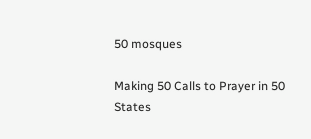50 mosques

Making 50 Calls to Prayer in 50 States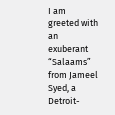I am greeted with an exuberant “Salaams” from Jameel Syed, a Detroit-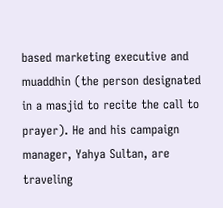based marketing executive and muaddhin (the person designated in a masjid to recite the call to prayer). He and his campaign manager, Yahya Sultan, are traveling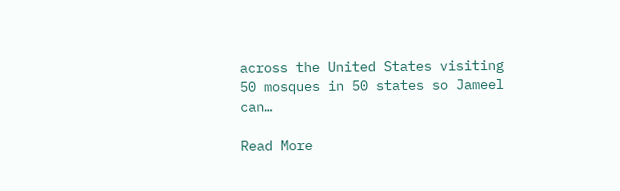across the United States visiting 50 mosques in 50 states so Jameel can…

Read More